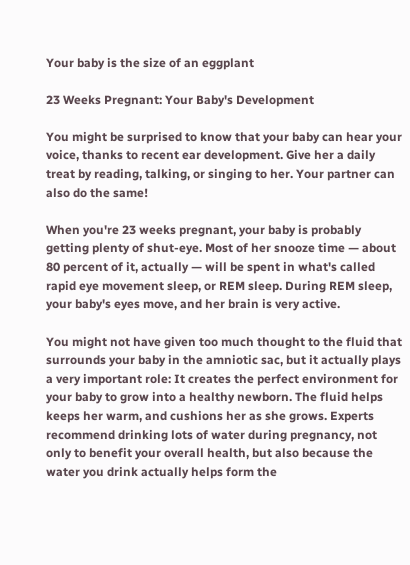Your baby is the size of an eggplant

23 Weeks Pregnant: Your Baby's Development

You might be surprised to know that your baby can hear your voice, thanks to recent ear development. Give her a daily treat by reading, talking, or singing to her. Your partner can also do the same!

When you're 23 weeks pregnant, your baby is probably getting plenty of shut-eye. Most of her snooze time — about 80 percent of it, actually — will be spent in what's called rapid eye movement sleep, or REM sleep. During REM sleep, your baby's eyes move, and her brain is very active.

You might not have given too much thought to the fluid that surrounds your baby in the amniotic sac, but it actually plays a very important role: It creates the perfect environment for your baby to grow into a healthy newborn. The fluid helps keeps her warm, and cushions her as she grows. Experts recommend drinking lots of water during pregnancy, not only to benefit your overall health, but also because the water you drink actually helps form the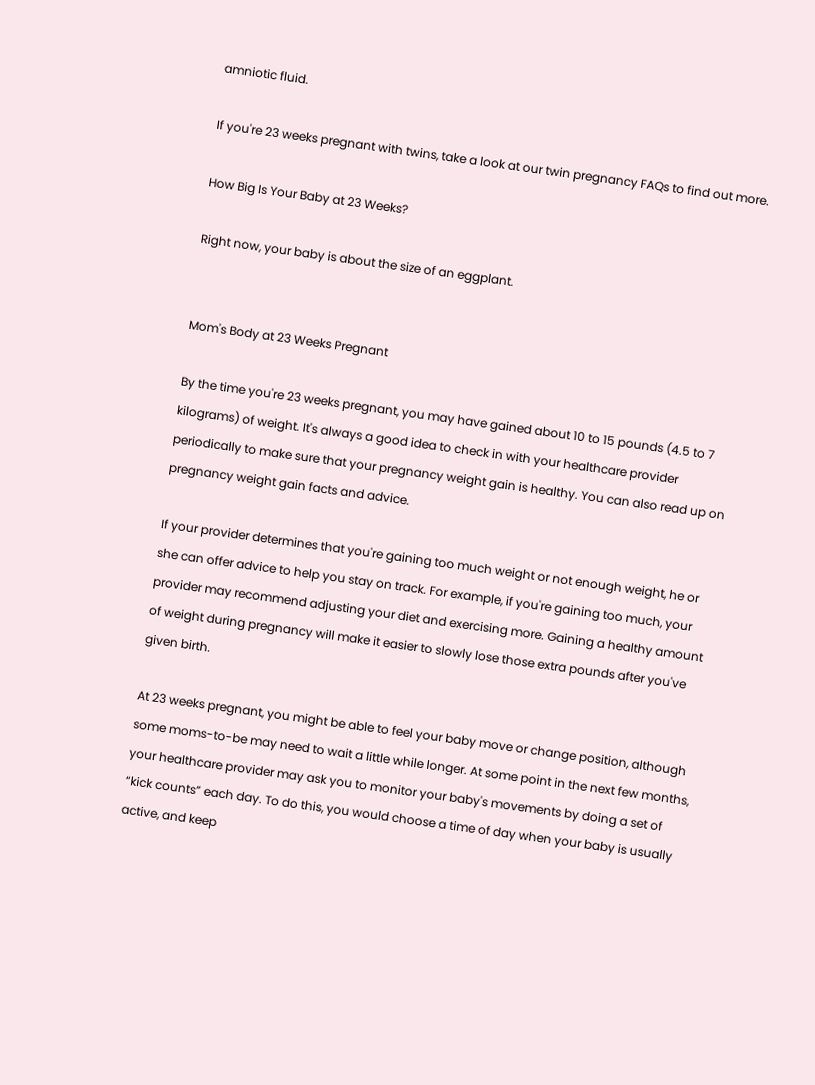amniotic fluid.

If you're 23 weeks pregnant with twins, take a look at our twin pregnancy FAQs to find out more.

How Big Is Your Baby at 23 Weeks?

Right now, your baby is about the size of an eggplant.


Mom's Body at 23 Weeks Pregnant

By the time you're 23 weeks pregnant, you may have gained about 10 to 15 pounds (4.5 to 7 kilograms) of weight. It's always a good idea to check in with your healthcare provider periodically to make sure that your pregnancy weight gain is healthy. You can also read up on pregnancy weight gain facts and advice.

If your provider determines that you're gaining too much weight or not enough weight, he or she can offer advice to help you stay on track. For example, if you're gaining too much, your provider may recommend adjusting your diet and exercising more. Gaining a healthy amount of weight during pregnancy will make it easier to slowly lose those extra pounds after you've given birth.

At 23 weeks pregnant, you might be able to feel your baby move or change position, although some moms-to-be may need to wait a little while longer. At some point in the next few months, your healthcare provider may ask you to monitor your baby's movements by doing a set of “kick counts” each day. To do this, you would choose a time of day when your baby is usually active, and keep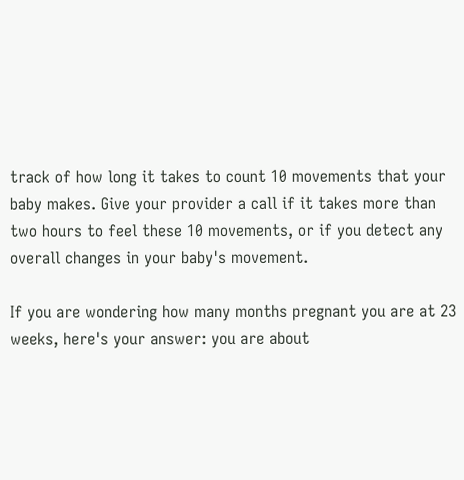track of how long it takes to count 10 movements that your baby makes. Give your provider a call if it takes more than two hours to feel these 10 movements, or if you detect any overall changes in your baby's movement.

If you are wondering how many months pregnant you are at 23 weeks, here's your answer: you are about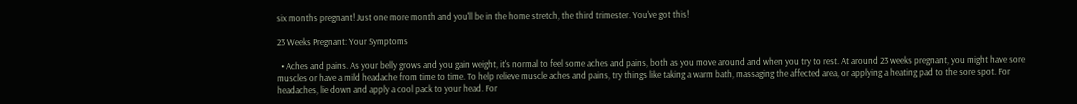six months pregnant! Just one more month and you'll be in the home stretch, the third trimester. You've got this!

23 Weeks Pregnant: Your Symptoms

  • Aches and pains. As your belly grows and you gain weight, it's normal to feel some aches and pains, both as you move around and when you try to rest. At around 23 weeks pregnant, you might have sore muscles or have a mild headache from time to time. To help relieve muscle aches and pains, try things like taking a warm bath, massaging the affected area, or applying a heating pad to the sore spot. For headaches, lie down and apply a cool pack to your head. For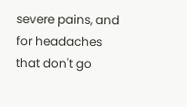severe pains, and for headaches that don't go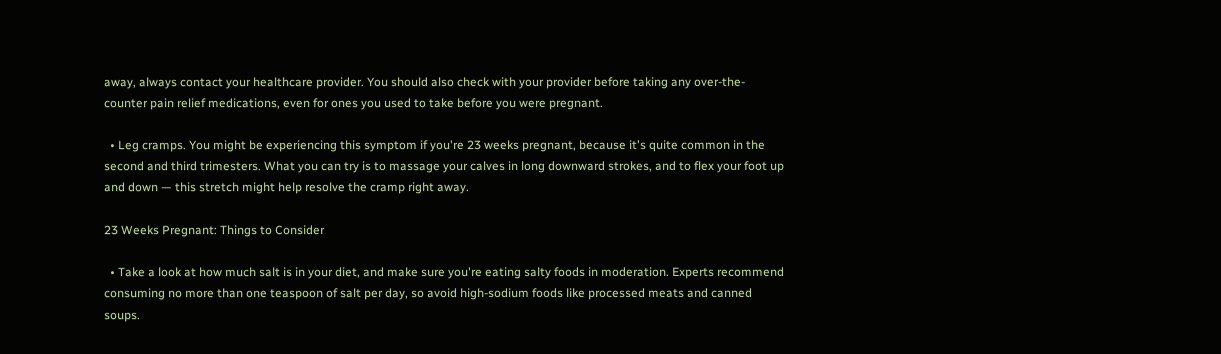away, always contact your healthcare provider. You should also check with your provider before taking any over-the-counter pain relief medications, even for ones you used to take before you were pregnant.

  • Leg cramps. You might be experiencing this symptom if you're 23 weeks pregnant, because it's quite common in the second and third trimesters. What you can try is to massage your calves in long downward strokes, and to flex your foot up and down — this stretch might help resolve the cramp right away.

23 Weeks Pregnant: Things to Consider

  • Take a look at how much salt is in your diet, and make sure you're eating salty foods in moderation. Experts recommend consuming no more than one teaspoon of salt per day, so avoid high-sodium foods like processed meats and canned soups.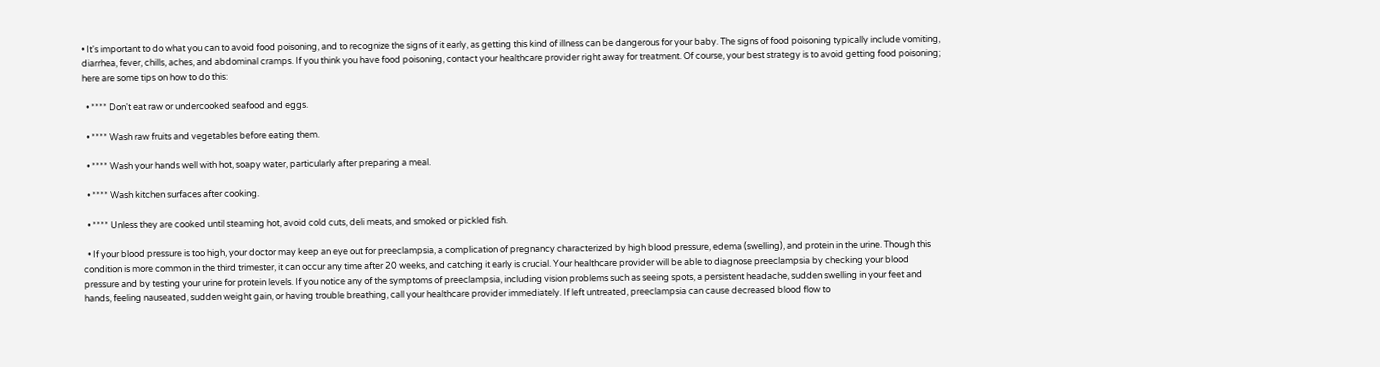• It's important to do what you can to avoid food poisoning, and to recognize the signs of it early, as getting this kind of illness can be dangerous for your baby. The signs of food poisoning typically include vomiting, diarrhea, fever, chills, aches, and abdominal cramps. If you think you have food poisoning, contact your healthcare provider right away for treatment. Of course, your best strategy is to avoid getting food poisoning; here are some tips on how to do this:

  • **** Don't eat raw or undercooked seafood and eggs.

  • **** Wash raw fruits and vegetables before eating them.

  • **** Wash your hands well with hot, soapy water, particularly after preparing a meal.

  • **** Wash kitchen surfaces after cooking.

  • **** Unless they are cooked until steaming hot, avoid cold cuts, deli meats, and smoked or pickled fish.

  • If your blood pressure is too high, your doctor may keep an eye out for preeclampsia, a complication of pregnancy characterized by high blood pressure, edema (swelling), and protein in the urine. Though this condition is more common in the third trimester, it can occur any time after 20 weeks, and catching it early is crucial. Your healthcare provider will be able to diagnose preeclampsia by checking your blood pressure and by testing your urine for protein levels. If you notice any of the symptoms of preeclampsia, including vision problems such as seeing spots, a persistent headache, sudden swelling in your feet and hands, feeling nauseated, sudden weight gain, or having trouble breathing, call your healthcare provider immediately. If left untreated, preeclampsia can cause decreased blood flow to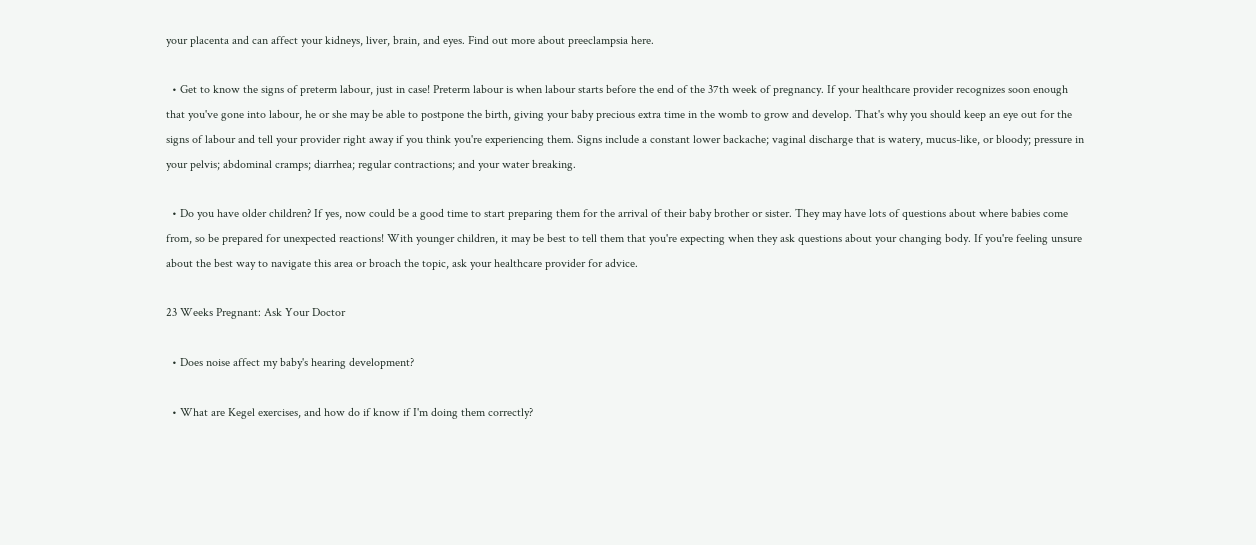your placenta and can affect your kidneys, liver, brain, and eyes. Find out more about preeclampsia here.

  • Get to know the signs of preterm labour, just in case! Preterm labour is when labour starts before the end of the 37th week of pregnancy. If your healthcare provider recognizes soon enough that you've gone into labour, he or she may be able to postpone the birth, giving your baby precious extra time in the womb to grow and develop. That's why you should keep an eye out for the signs of labour and tell your provider right away if you think you're experiencing them. Signs include a constant lower backache; vaginal discharge that is watery, mucus-like, or bloody; pressure in your pelvis; abdominal cramps; diarrhea; regular contractions; and your water breaking.

  • Do you have older children? If yes, now could be a good time to start preparing them for the arrival of their baby brother or sister. They may have lots of questions about where babies come from, so be prepared for unexpected reactions! With younger children, it may be best to tell them that you're expecting when they ask questions about your changing body. If you're feeling unsure about the best way to navigate this area or broach the topic, ask your healthcare provider for advice.

23 Weeks Pregnant: Ask Your Doctor

  • Does noise affect my baby's hearing development?

  • What are Kegel exercises, and how do if know if I'm doing them correctly?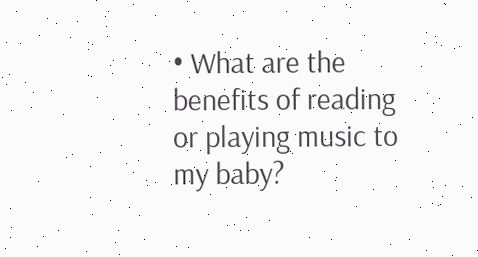• What are the benefits of reading or playing music to my baby?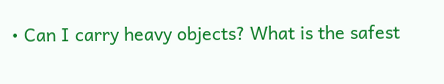• Can I carry heavy objects? What is the safest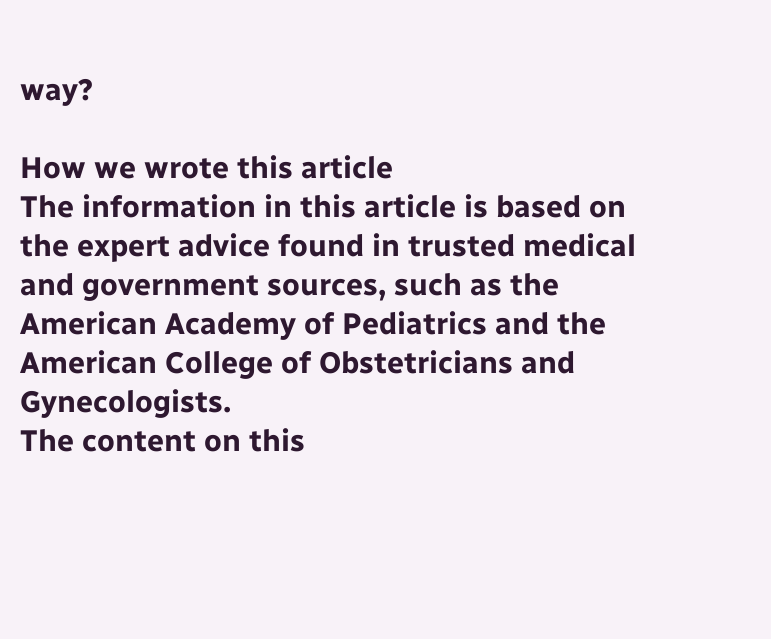way?

How we wrote this article
The information in this article is based on the expert advice found in trusted medical and government sources, such as the American Academy of Pediatrics and the American College of Obstetricians and Gynecologists.
The content on this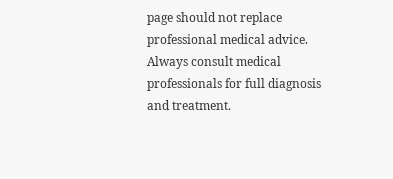page should not replace professional medical advice. Always consult medical professionals for full diagnosis and treatment.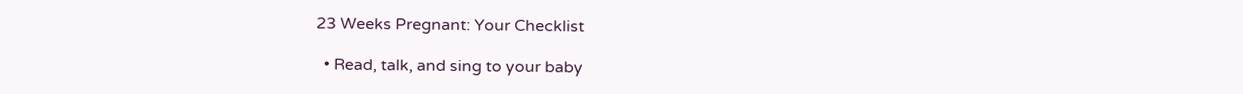23 Weeks Pregnant: Your Checklist

  • Read, talk, and sing to your baby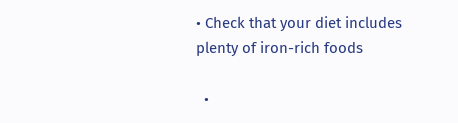• Check that your diet includes plenty of iron-rich foods

  •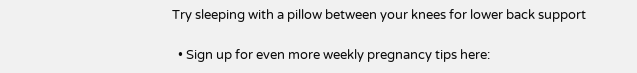Try sleeping with a pillow between your knees for lower back support

  • Sign up for even more weekly pregnancy tips here: